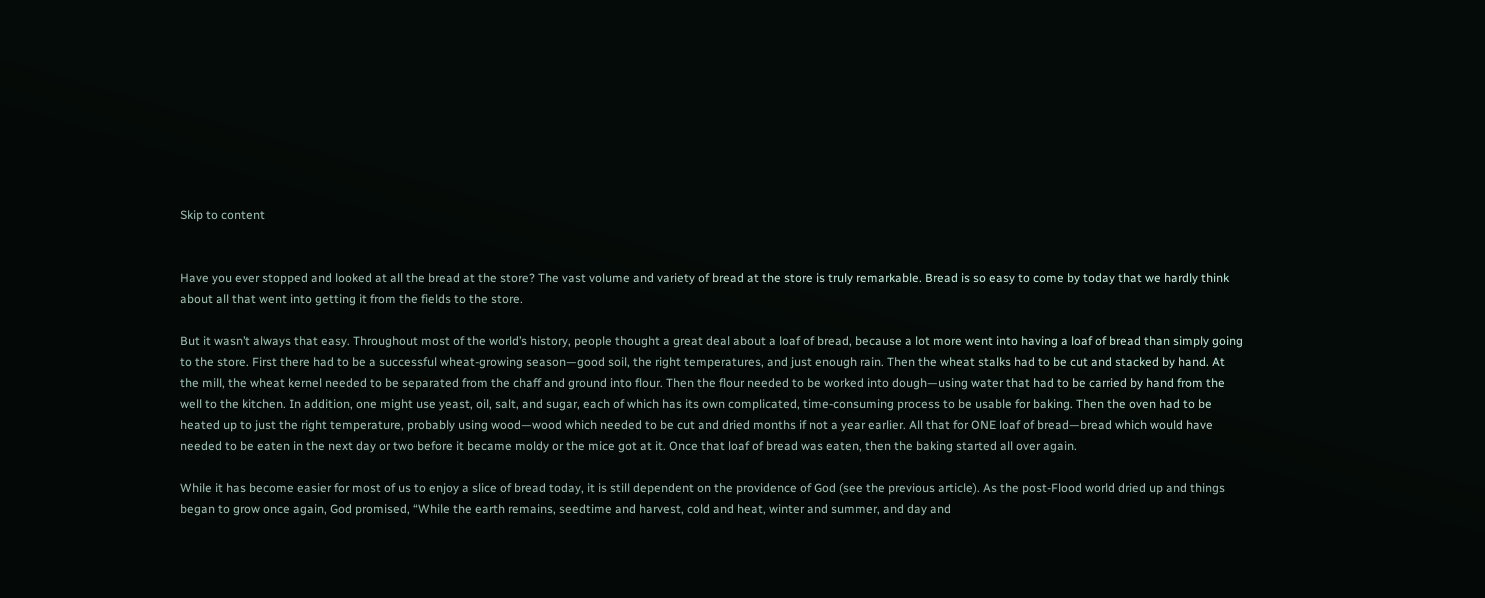Skip to content


Have you ever stopped and looked at all the bread at the store? The vast volume and variety of bread at the store is truly remarkable. Bread is so easy to come by today that we hardly think about all that went into getting it from the fields to the store.

But it wasn’t always that easy. Throughout most of the world’s history, people thought a great deal about a loaf of bread, because a lot more went into having a loaf of bread than simply going to the store. First there had to be a successful wheat-growing season—good soil, the right temperatures, and just enough rain. Then the wheat stalks had to be cut and stacked by hand. At the mill, the wheat kernel needed to be separated from the chaff and ground into flour. Then the flour needed to be worked into dough—using water that had to be carried by hand from the well to the kitchen. In addition, one might use yeast, oil, salt, and sugar, each of which has its own complicated, time-consuming process to be usable for baking. Then the oven had to be heated up to just the right temperature, probably using wood—wood which needed to be cut and dried months if not a year earlier. All that for ONE loaf of bread—bread which would have needed to be eaten in the next day or two before it became moldy or the mice got at it. Once that loaf of bread was eaten, then the baking started all over again.

While it has become easier for most of us to enjoy a slice of bread today, it is still dependent on the providence of God (see the previous article). As the post-Flood world dried up and things began to grow once again, God promised, “While the earth remains, seedtime and harvest, cold and heat, winter and summer, and day and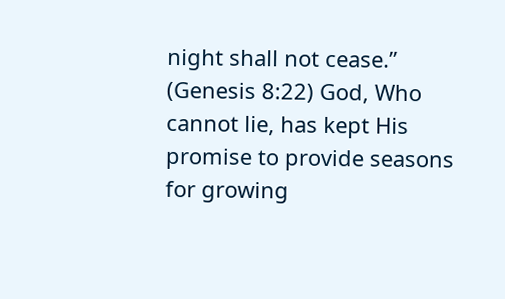night shall not cease.” (Genesis 8:22) God, Who cannot lie, has kept His promise to provide seasons for growing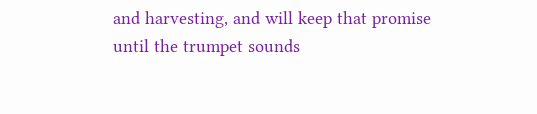and harvesting, and will keep that promise until the trumpet sounds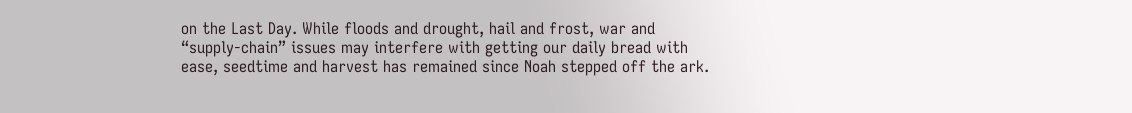on the Last Day. While floods and drought, hail and frost, war and “supply-chain” issues may interfere with getting our daily bread with ease, seedtime and harvest has remained since Noah stepped off the ark.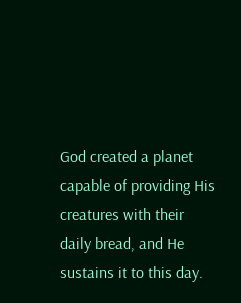God created a planet capable of providing His creatures with their daily bread, and He sustains it to this day.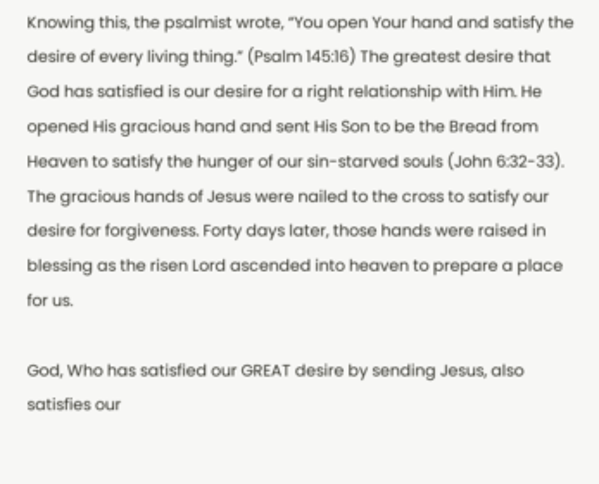Knowing this, the psalmist wrote, “You open Your hand and satisfy the desire of every living thing.” (Psalm 145:16) The greatest desire that God has satisfied is our desire for a right relationship with Him. He opened His gracious hand and sent His Son to be the Bread from Heaven to satisfy the hunger of our sin-starved souls (John 6:32-33). The gracious hands of Jesus were nailed to the cross to satisfy our desire for forgiveness. Forty days later, those hands were raised in blessing as the risen Lord ascended into heaven to prepare a place for us.

God, Who has satisfied our GREAT desire by sending Jesus, also satisfies our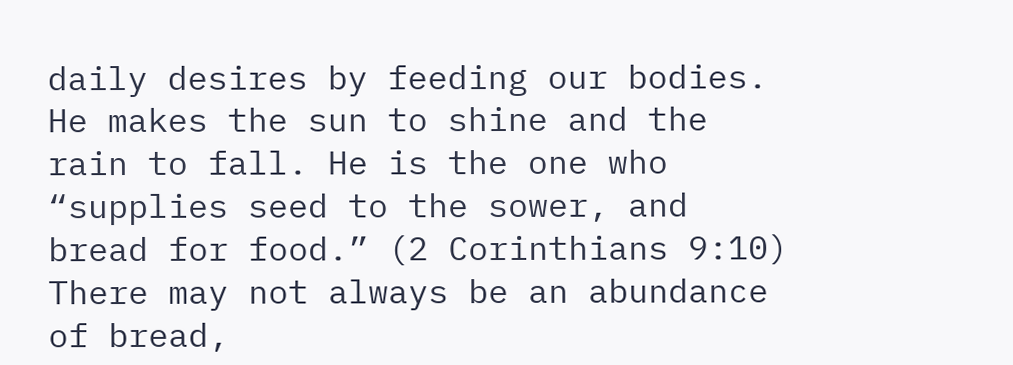daily desires by feeding our bodies. He makes the sun to shine and the rain to fall. He is the one who “supplies seed to the sower, and bread for food.” (2 Corinthians 9:10) There may not always be an abundance of bread,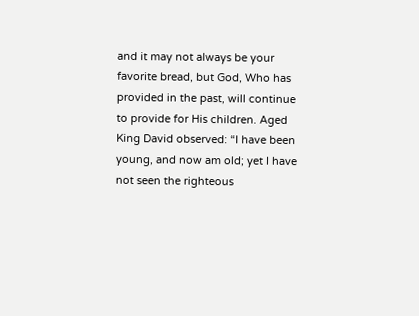and it may not always be your favorite bread, but God, Who has provided in the past, will continue to provide for His children. Aged King David observed: “I have been young, and now am old; yet I have not seen the righteous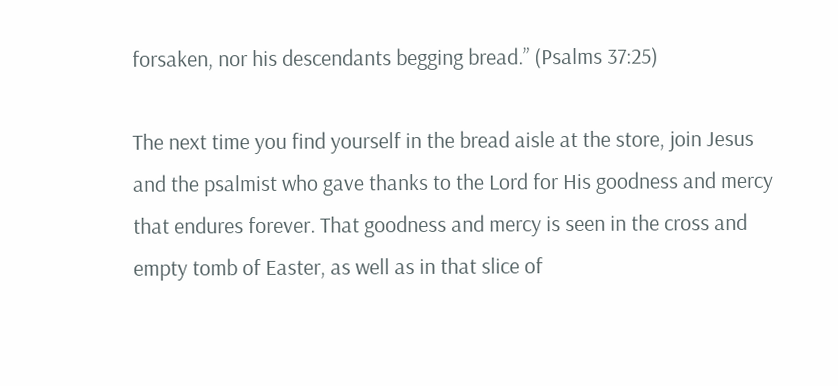forsaken, nor his descendants begging bread.” (Psalms 37:25)

The next time you find yourself in the bread aisle at the store, join Jesus and the psalmist who gave thanks to the Lord for His goodness and mercy that endures forever. That goodness and mercy is seen in the cross and empty tomb of Easter, as well as in that slice of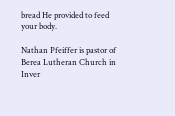bread He provided to feed your body.

Nathan Pfeiffer is pastor of Berea Lutheran Church in Inver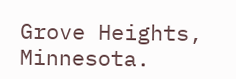Grove Heights, Minnesota.